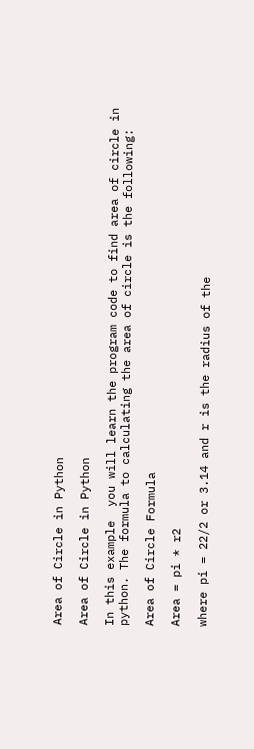Area of Circle in Python

Area of Circle in Python

In this example  you will learn the program code to find area of circle in python. The formula to calculating the area of circle is the following:

Area of Circle Formula

Area = pi * r2

where pi = 22/2 or 3.14 and r is the radius of the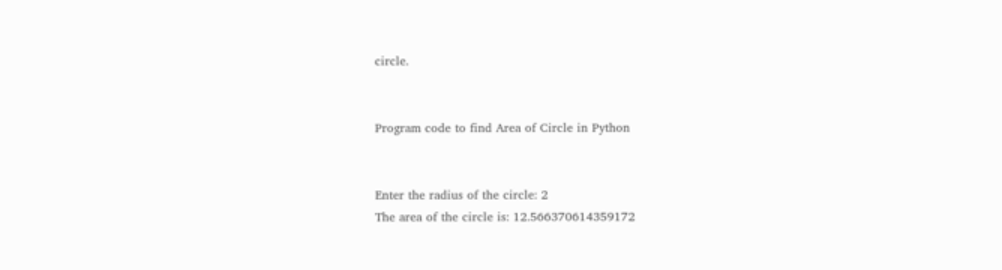circle.


Program code to find Area of Circle in Python


Enter the radius of the circle: 2
The area of the circle is: 12.566370614359172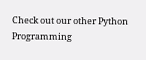Check out our other Python Programming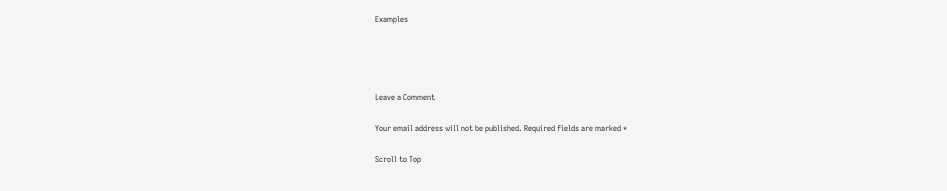Examples




Leave a Comment

Your email address will not be published. Required fields are marked *

Scroll to Top